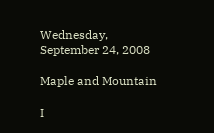Wednesday, September 24, 2008

Maple and Mountain

I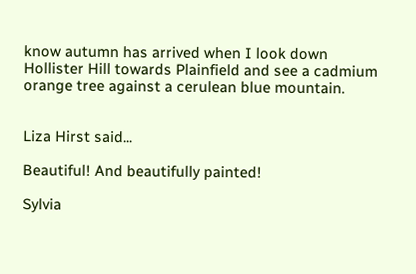know autumn has arrived when I look down Hollister Hill towards Plainfield and see a cadmium orange tree against a cerulean blue mountain.


Liza Hirst said...

Beautiful! And beautifully painted!

Sylvia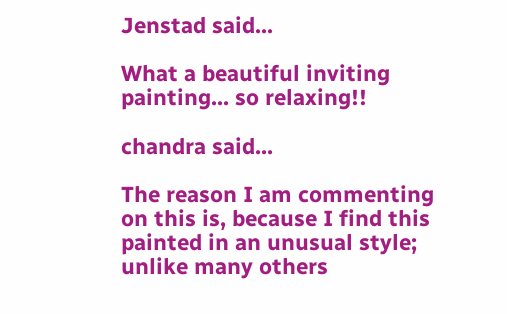Jenstad said...

What a beautiful inviting painting... so relaxing!!

chandra said...

The reason I am commenting on this is, because I find this painted in an unusual style; unlike many others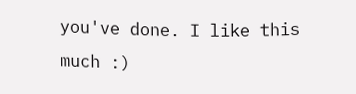you've done. I like this much :)